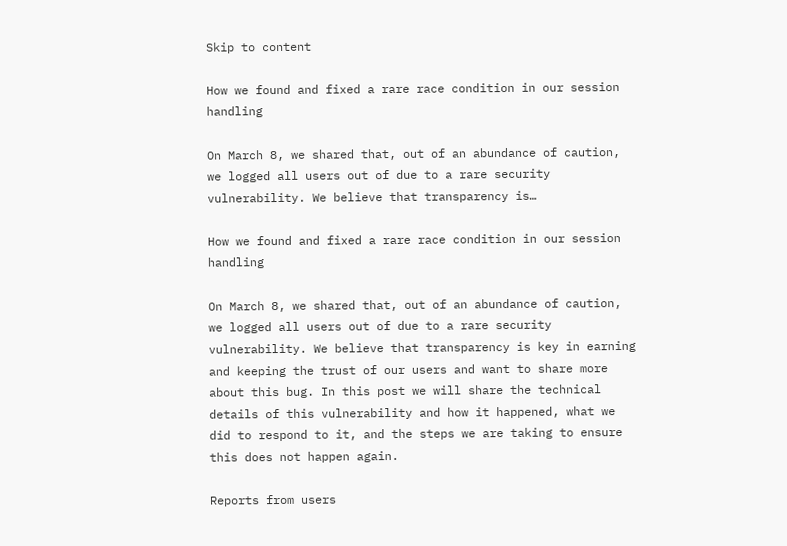Skip to content

How we found and fixed a rare race condition in our session handling

On March 8, we shared that, out of an abundance of caution, we logged all users out of due to a rare security vulnerability. We believe that transparency is…

How we found and fixed a rare race condition in our session handling

On March 8, we shared that, out of an abundance of caution, we logged all users out of due to a rare security vulnerability. We believe that transparency is key in earning and keeping the trust of our users and want to share more about this bug. In this post we will share the technical details of this vulnerability and how it happened, what we did to respond to it, and the steps we are taking to ensure this does not happen again.

Reports from users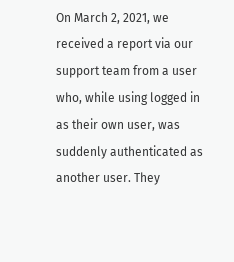On March 2, 2021, we received a report via our support team from a user who, while using logged in as their own user, was suddenly authenticated as another user. They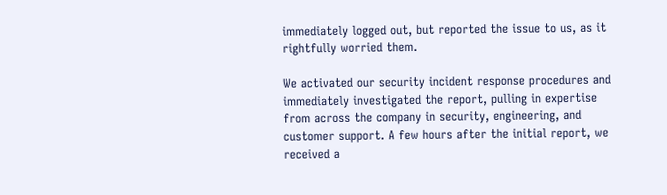immediately logged out, but reported the issue to us, as it rightfully worried them.

We activated our security incident response procedures and immediately investigated the report, pulling in expertise from across the company in security, engineering, and customer support. A few hours after the initial report, we received a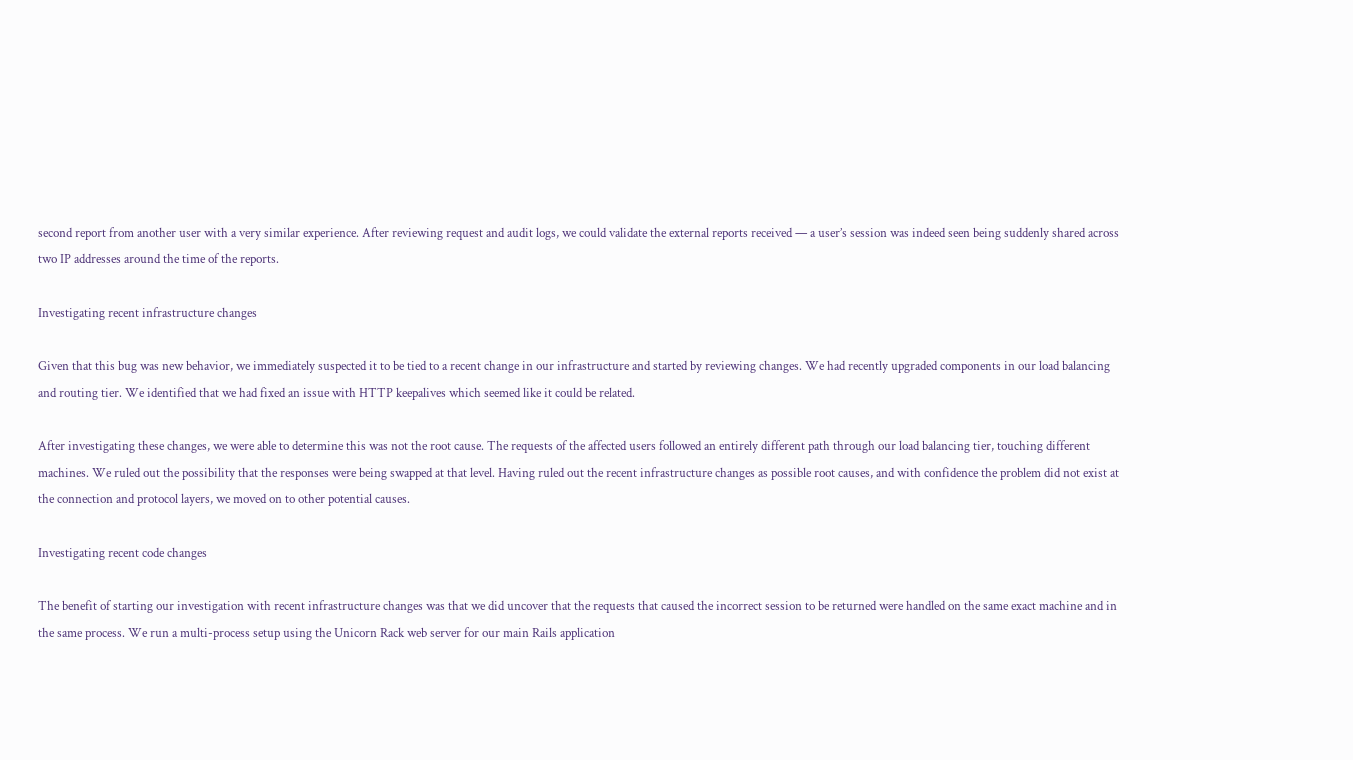second report from another user with a very similar experience. After reviewing request and audit logs, we could validate the external reports received — a user’s session was indeed seen being suddenly shared across two IP addresses around the time of the reports.

Investigating recent infrastructure changes

Given that this bug was new behavior, we immediately suspected it to be tied to a recent change in our infrastructure and started by reviewing changes. We had recently upgraded components in our load balancing and routing tier. We identified that we had fixed an issue with HTTP keepalives which seemed like it could be related.

After investigating these changes, we were able to determine this was not the root cause. The requests of the affected users followed an entirely different path through our load balancing tier, touching different machines. We ruled out the possibility that the responses were being swapped at that level. Having ruled out the recent infrastructure changes as possible root causes, and with confidence the problem did not exist at the connection and protocol layers, we moved on to other potential causes.

Investigating recent code changes

The benefit of starting our investigation with recent infrastructure changes was that we did uncover that the requests that caused the incorrect session to be returned were handled on the same exact machine and in the same process. We run a multi-process setup using the Unicorn Rack web server for our main Rails application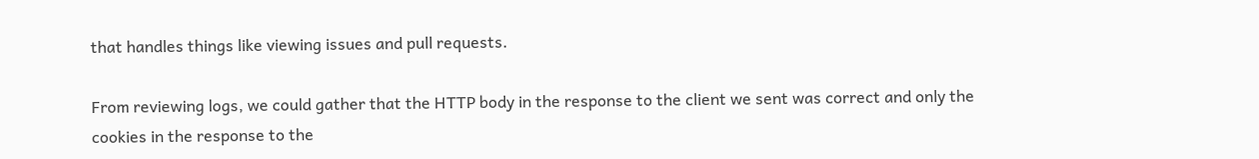that handles things like viewing issues and pull requests.

From reviewing logs, we could gather that the HTTP body in the response to the client we sent was correct and only the cookies in the response to the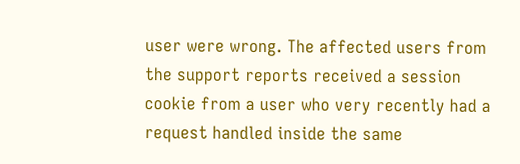user were wrong. The affected users from the support reports received a session cookie from a user who very recently had a request handled inside the same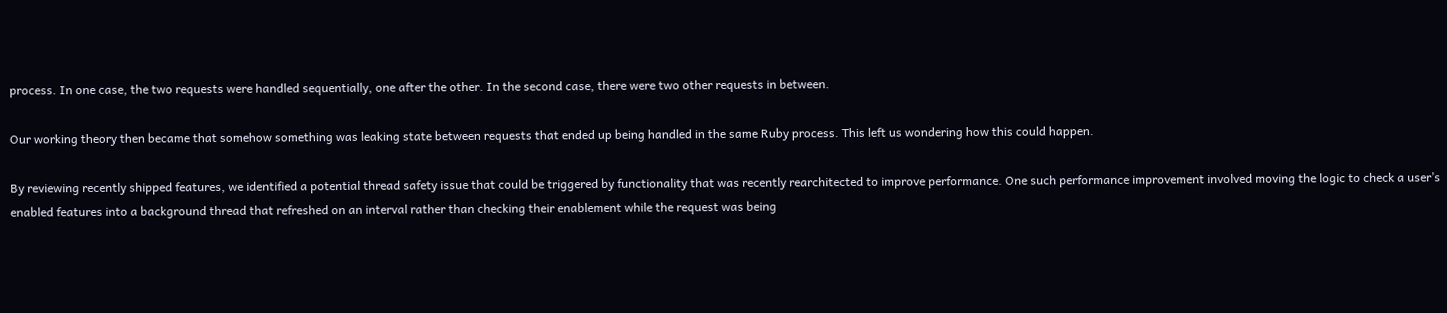process. In one case, the two requests were handled sequentially, one after the other. In the second case, there were two other requests in between.

Our working theory then became that somehow something was leaking state between requests that ended up being handled in the same Ruby process. This left us wondering how this could happen.

By reviewing recently shipped features, we identified a potential thread safety issue that could be triggered by functionality that was recently rearchitected to improve performance. One such performance improvement involved moving the logic to check a user’s enabled features into a background thread that refreshed on an interval rather than checking their enablement while the request was being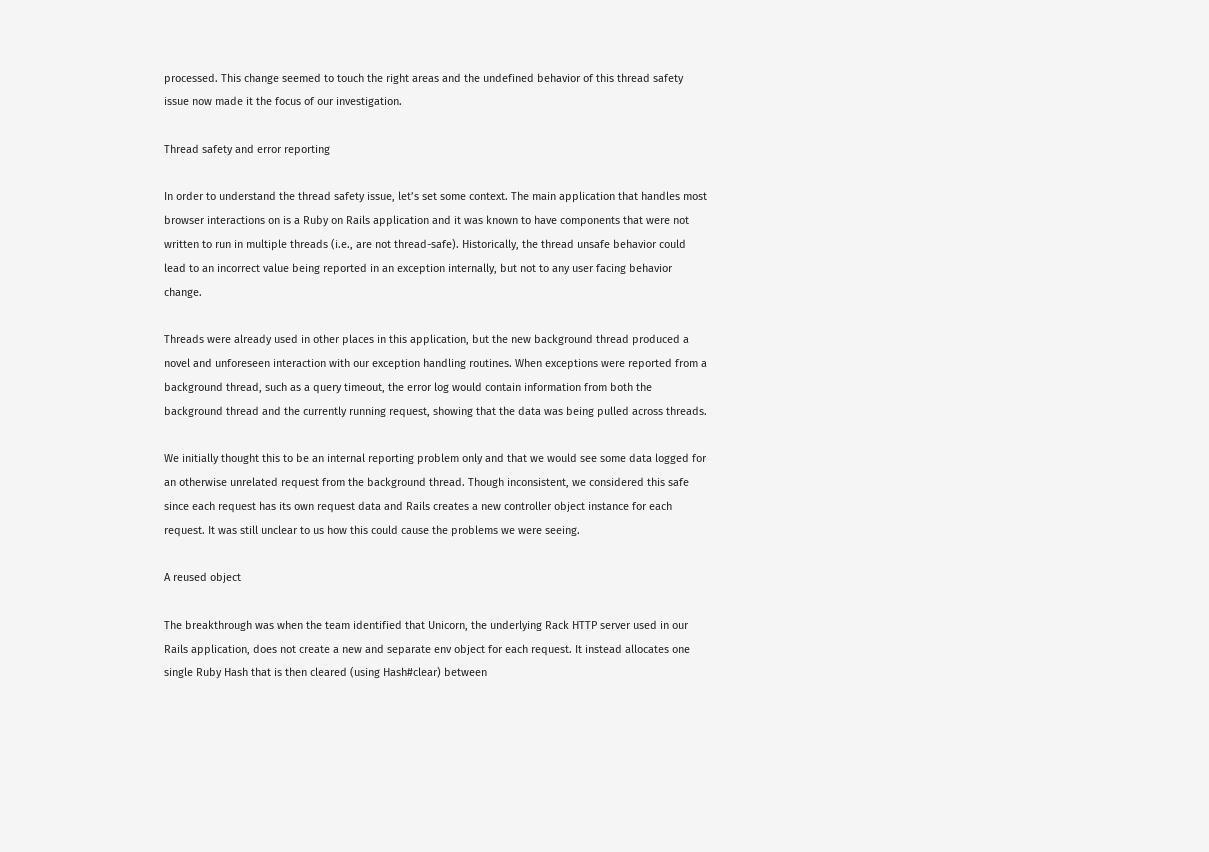processed. This change seemed to touch the right areas and the undefined behavior of this thread safety issue now made it the focus of our investigation.

Thread safety and error reporting

In order to understand the thread safety issue, let’s set some context. The main application that handles most browser interactions on is a Ruby on Rails application and it was known to have components that were not written to run in multiple threads (i.e., are not thread-safe). Historically, the thread unsafe behavior could lead to an incorrect value being reported in an exception internally, but not to any user facing behavior change.

Threads were already used in other places in this application, but the new background thread produced a novel and unforeseen interaction with our exception handling routines. When exceptions were reported from a background thread, such as a query timeout, the error log would contain information from both the background thread and the currently running request, showing that the data was being pulled across threads.

We initially thought this to be an internal reporting problem only and that we would see some data logged for an otherwise unrelated request from the background thread. Though inconsistent, we considered this safe since each request has its own request data and Rails creates a new controller object instance for each request. It was still unclear to us how this could cause the problems we were seeing.

A reused object

The breakthrough was when the team identified that Unicorn, the underlying Rack HTTP server used in our Rails application, does not create a new and separate env object for each request. It instead allocates one single Ruby Hash that is then cleared (using Hash#clear) between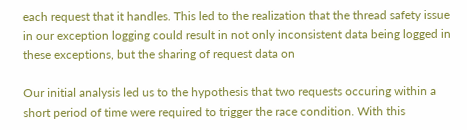each request that it handles. This led to the realization that the thread safety issue in our exception logging could result in not only inconsistent data being logged in these exceptions, but the sharing of request data on

Our initial analysis led us to the hypothesis that two requests occuring within a short period of time were required to trigger the race condition. With this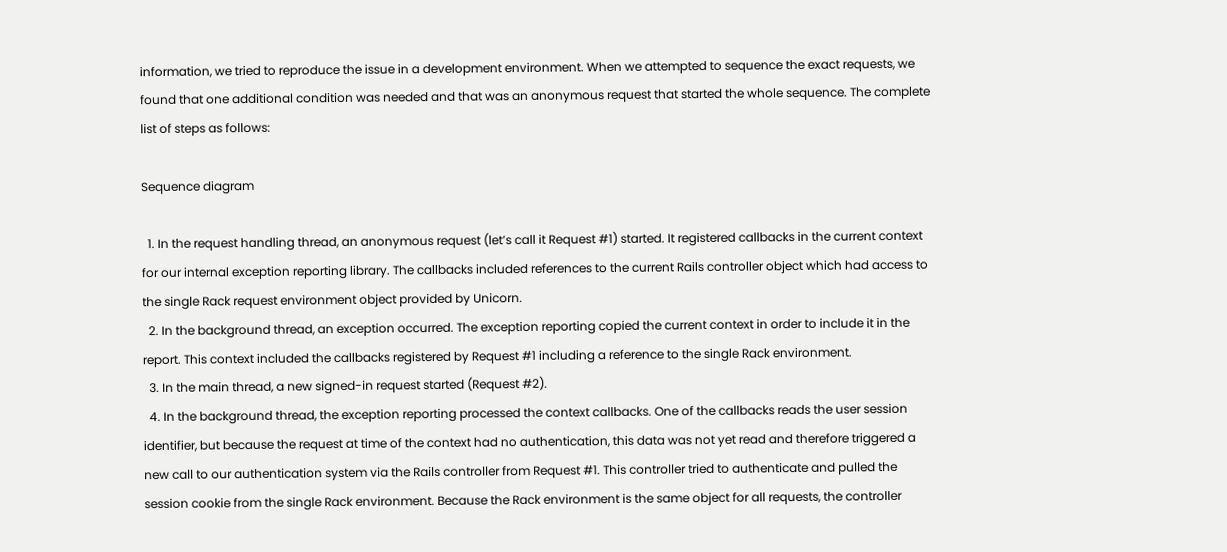information, we tried to reproduce the issue in a development environment. When we attempted to sequence the exact requests, we found that one additional condition was needed and that was an anonymous request that started the whole sequence. The complete list of steps as follows:

Sequence diagram

  1. In the request handling thread, an anonymous request (let’s call it Request #1) started. It registered callbacks in the current context for our internal exception reporting library. The callbacks included references to the current Rails controller object which had access to the single Rack request environment object provided by Unicorn.
  2. In the background thread, an exception occurred. The exception reporting copied the current context in order to include it in the report. This context included the callbacks registered by Request #1 including a reference to the single Rack environment.
  3. In the main thread, a new signed-in request started (Request #2).
  4. In the background thread, the exception reporting processed the context callbacks. One of the callbacks reads the user session identifier, but because the request at time of the context had no authentication, this data was not yet read and therefore triggered a new call to our authentication system via the Rails controller from Request #1. This controller tried to authenticate and pulled the session cookie from the single Rack environment. Because the Rack environment is the same object for all requests, the controller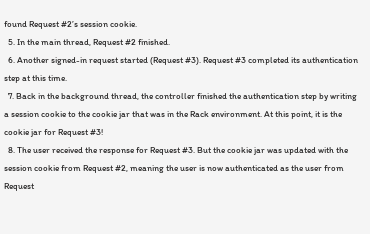found Request #2’s session cookie.
  5. In the main thread, Request #2 finished.
  6. Another signed-in request started (Request #3). Request #3 completed its authentication step at this time.
  7. Back in the background thread, the controller finished the authentication step by writing a session cookie to the cookie jar that was in the Rack environment. At this point, it is the cookie jar for Request #3!
  8. The user received the response for Request #3. But the cookie jar was updated with the session cookie from Request #2, meaning the user is now authenticated as the user from Request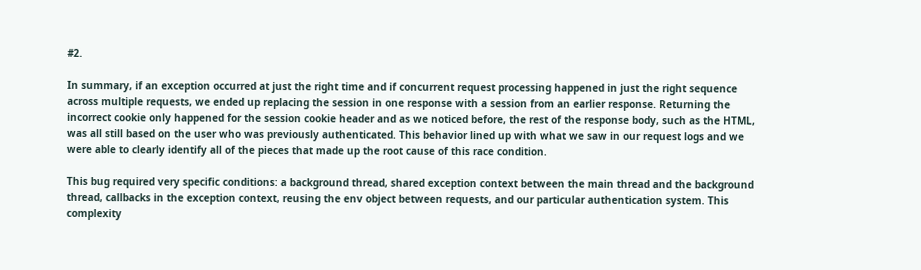#2.

In summary, if an exception occurred at just the right time and if concurrent request processing happened in just the right sequence across multiple requests, we ended up replacing the session in one response with a session from an earlier response. Returning the incorrect cookie only happened for the session cookie header and as we noticed before, the rest of the response body, such as the HTML, was all still based on the user who was previously authenticated. This behavior lined up with what we saw in our request logs and we were able to clearly identify all of the pieces that made up the root cause of this race condition.

This bug required very specific conditions: a background thread, shared exception context between the main thread and the background thread, callbacks in the exception context, reusing the env object between requests, and our particular authentication system. This complexity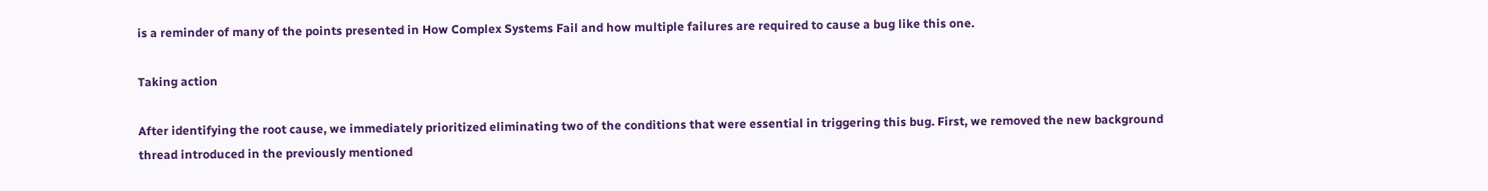is a reminder of many of the points presented in How Complex Systems Fail and how multiple failures are required to cause a bug like this one.

Taking action

After identifying the root cause, we immediately prioritized eliminating two of the conditions that were essential in triggering this bug. First, we removed the new background thread introduced in the previously mentioned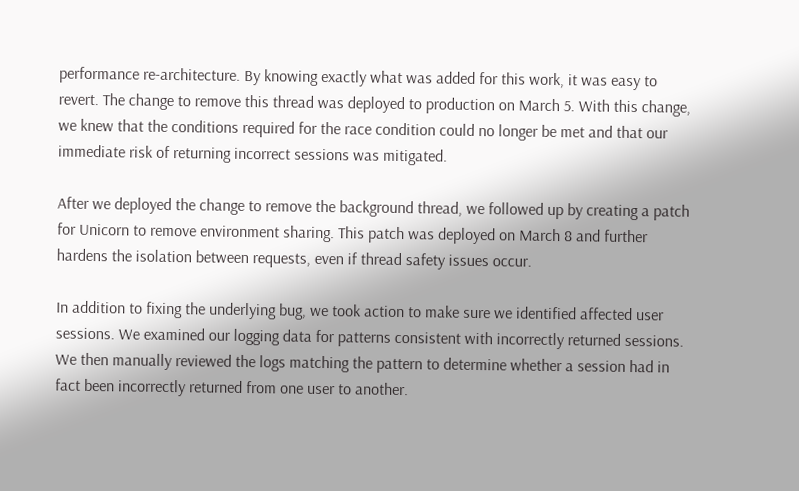performance re-architecture. By knowing exactly what was added for this work, it was easy to revert. The change to remove this thread was deployed to production on March 5. With this change, we knew that the conditions required for the race condition could no longer be met and that our immediate risk of returning incorrect sessions was mitigated.

After we deployed the change to remove the background thread, we followed up by creating a patch for Unicorn to remove environment sharing. This patch was deployed on March 8 and further hardens the isolation between requests, even if thread safety issues occur.

In addition to fixing the underlying bug, we took action to make sure we identified affected user sessions. We examined our logging data for patterns consistent with incorrectly returned sessions. We then manually reviewed the logs matching the pattern to determine whether a session had in fact been incorrectly returned from one user to another.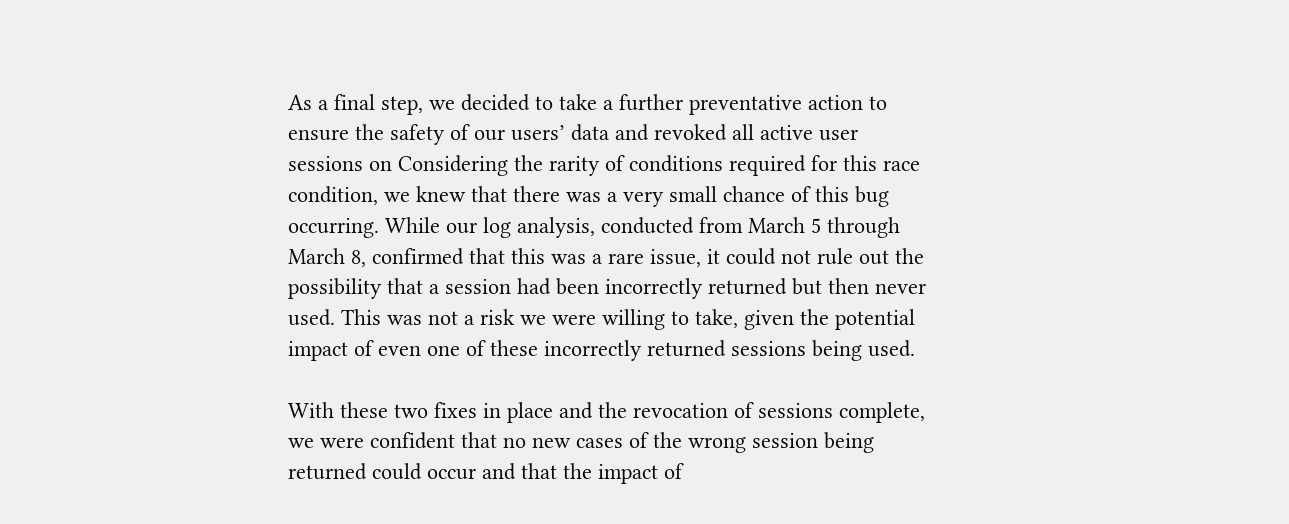As a final step, we decided to take a further preventative action to ensure the safety of our users’ data and revoked all active user sessions on Considering the rarity of conditions required for this race condition, we knew that there was a very small chance of this bug occurring. While our log analysis, conducted from March 5 through March 8, confirmed that this was a rare issue, it could not rule out the possibility that a session had been incorrectly returned but then never used. This was not a risk we were willing to take, given the potential impact of even one of these incorrectly returned sessions being used.

With these two fixes in place and the revocation of sessions complete, we were confident that no new cases of the wrong session being returned could occur and that the impact of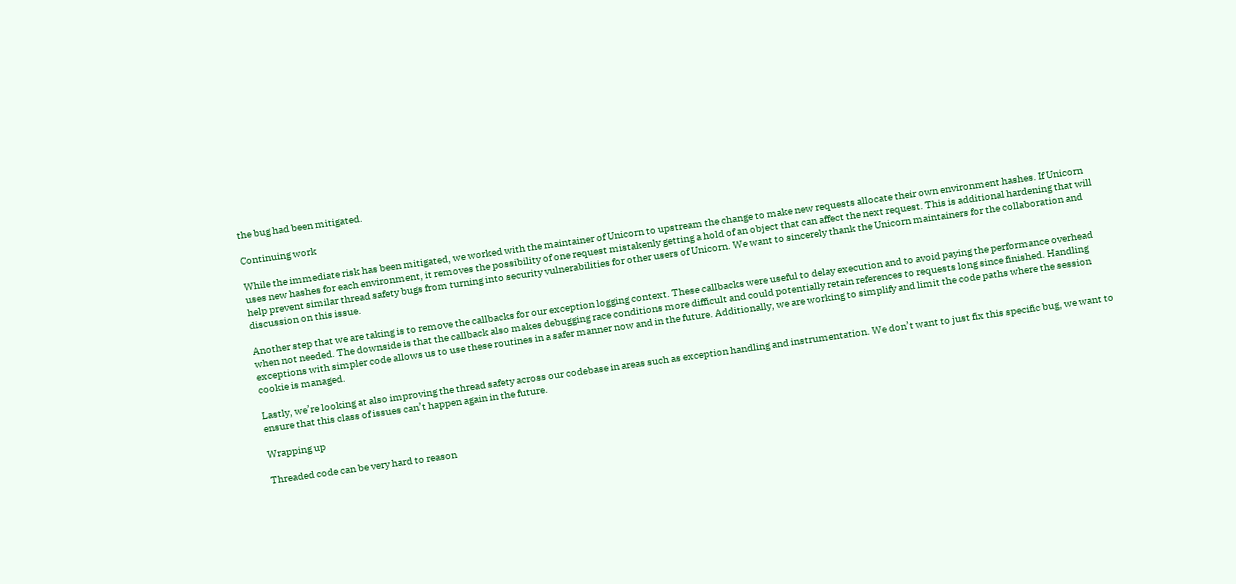the bug had been mitigated.

Continuing work

While the immediate risk has been mitigated, we worked with the maintainer of Unicorn to upstream the change to make new requests allocate their own environment hashes. If Unicorn uses new hashes for each environment, it removes the possibility of one request mistakenly getting a hold of an object that can affect the next request. This is additional hardening that will help prevent similar thread safety bugs from turning into security vulnerabilities for other users of Unicorn. We want to sincerely thank the Unicorn maintainers for the collaboration and discussion on this issue.

Another step that we are taking is to remove the callbacks for our exception logging context. These callbacks were useful to delay execution and to avoid paying the performance overhead when not needed. The downside is that the callback also makes debugging race conditions more difficult and could potentially retain references to requests long since finished. Handling exceptions with simpler code allows us to use these routines in a safer manner now and in the future. Additionally, we are working to simplify and limit the code paths where the session cookie is managed.

Lastly, we’re looking at also improving the thread safety across our codebase in areas such as exception handling and instrumentation. We don’t want to just fix this specific bug, we want to ensure that this class of issues can’t happen again in the future.

Wrapping up

Threaded code can be very hard to reason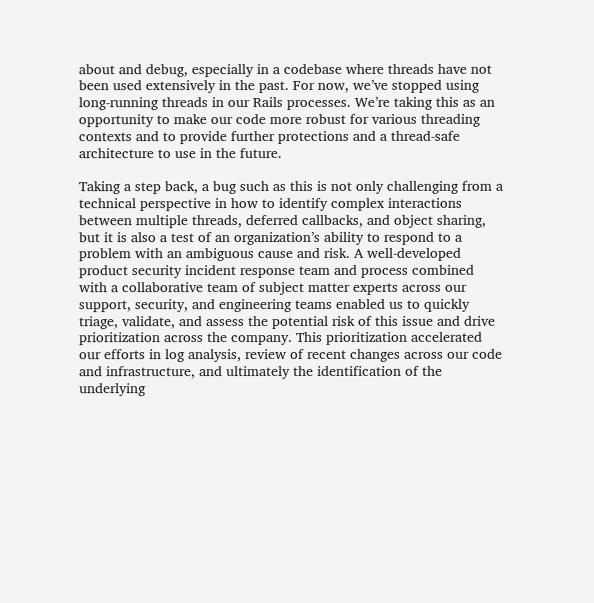about and debug, especially in a codebase where threads have not been used extensively in the past. For now, we’ve stopped using long-running threads in our Rails processes. We’re taking this as an opportunity to make our code more robust for various threading contexts and to provide further protections and a thread-safe architecture to use in the future.

Taking a step back, a bug such as this is not only challenging from a technical perspective in how to identify complex interactions between multiple threads, deferred callbacks, and object sharing, but it is also a test of an organization’s ability to respond to a problem with an ambiguous cause and risk. A well-developed product security incident response team and process combined with a collaborative team of subject matter experts across our support, security, and engineering teams enabled us to quickly triage, validate, and assess the potential risk of this issue and drive prioritization across the company. This prioritization accelerated our efforts in log analysis, review of recent changes across our code and infrastructure, and ultimately the identification of the underlying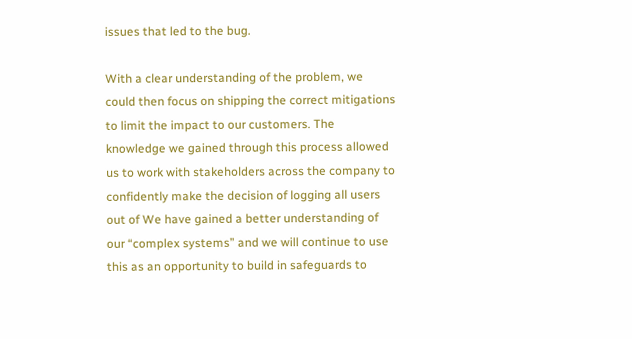issues that led to the bug.

With a clear understanding of the problem, we could then focus on shipping the correct mitigations to limit the impact to our customers. The knowledge we gained through this process allowed us to work with stakeholders across the company to confidently make the decision of logging all users out of We have gained a better understanding of our “complex systems” and we will continue to use this as an opportunity to build in safeguards to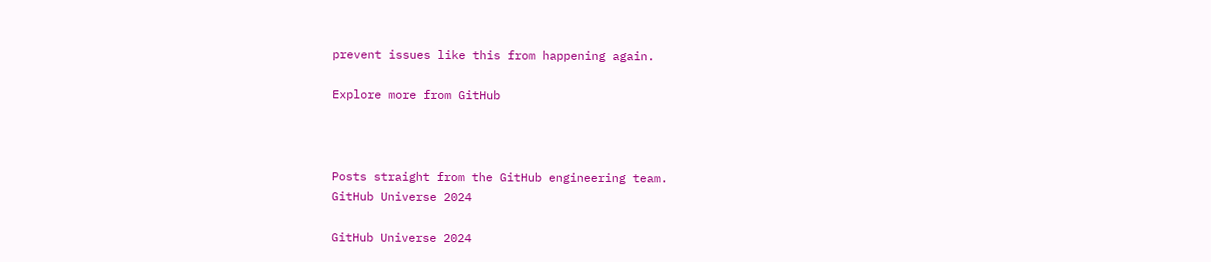prevent issues like this from happening again.

Explore more from GitHub



Posts straight from the GitHub engineering team.
GitHub Universe 2024

GitHub Universe 2024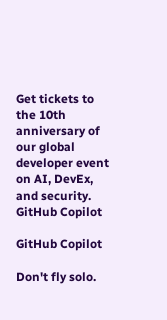Get tickets to the 10th anniversary of our global developer event on AI, DevEx, and security.
GitHub Copilot

GitHub Copilot

Don't fly solo.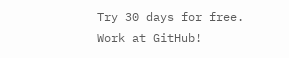Try 30 days for free.
Work at GitHub!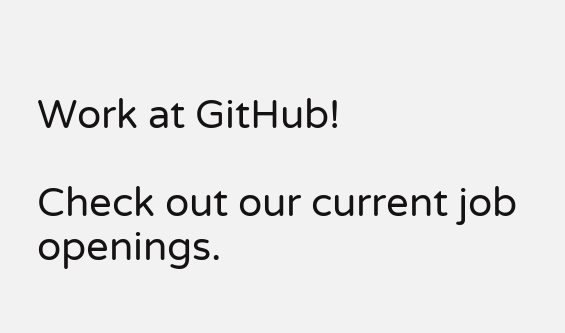Work at GitHub!

Check out our current job openings.